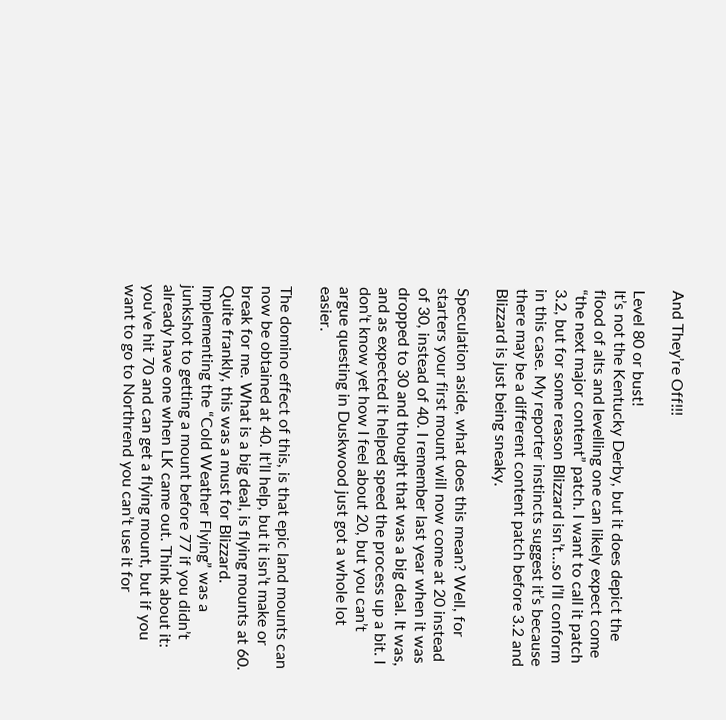And They’re Off!!!

Level 80 or bust!
It’s not the Kentucky Derby, but it does depict the flood of alts and levelling one can likely expect come “the next major content” patch. I want to call it patch 3.2, but for some reason Blizzard isn’t…so I’ll conform in this case. My reporter instincts suggest it’s because there may be a different content patch before 3.2 and Blizzard is just being sneaky.

Speculation aside, what does this mean? Well, for starters your first mount will now come at 20 instead of 30, instead of 40. I remember last year when it was dropped to 30 and thought that was a big deal. It was, and as expected it helped speed the process up a bit. I don’t know yet how I feel about 20, but you can’t argue questing in Duskwood just got a whole lot easier.

The domino effect of this, is that epic land mounts can now be obtained at 40. It’ll help, but it isn’t make or break for me. What is a big deal, is flying mounts at 60. Quite frankly, this was a must for Blizzard. Implementing the “Cold Weather Flying” was a junkshot to getting a mount before 77 if you didn’t already have one when LK came out. Think about it: you’ve hit 70 and can get a flying mount, but if you want to go to Northrend you can’t use it for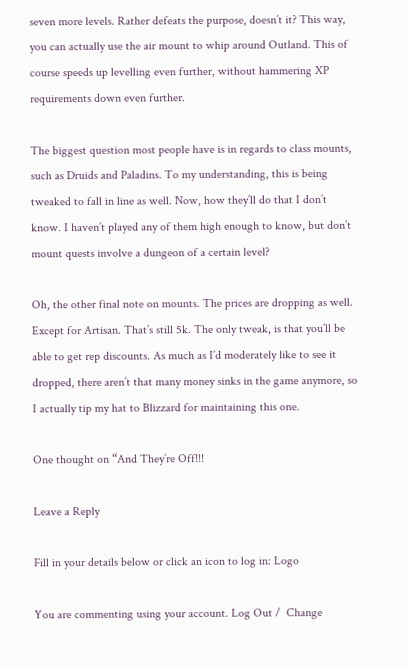seven more levels. Rather defeats the purpose, doesn’t it? This way, you can actually use the air mount to whip around Outland. This of course speeds up levelling even further, without hammering XP requirements down even further.

The biggest question most people have is in regards to class mounts, such as Druids and Paladins. To my understanding, this is being tweaked to fall in line as well. Now, how they’ll do that I don’t know. I haven’t played any of them high enough to know, but don’t mount quests involve a dungeon of a certain level?

Oh, the other final note on mounts. The prices are dropping as well. Except for Artisan. That’s still 5k. The only tweak, is that you’ll be able to get rep discounts. As much as I’d moderately like to see it dropped, there aren’t that many money sinks in the game anymore, so I actually tip my hat to Blizzard for maintaining this one.

One thought on “And They’re Off!!!

Leave a Reply

Fill in your details below or click an icon to log in: Logo

You are commenting using your account. Log Out /  Change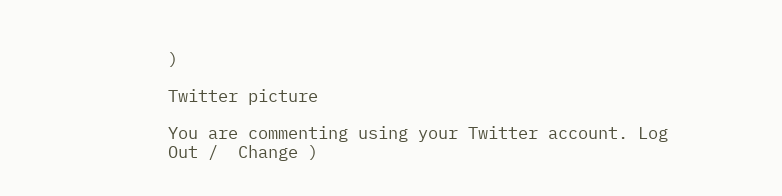)

Twitter picture

You are commenting using your Twitter account. Log Out /  Change )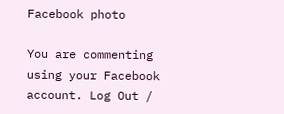Facebook photo

You are commenting using your Facebook account. Log Out /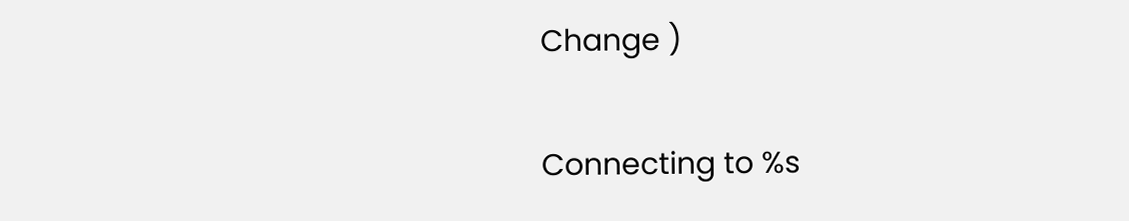Change )

Connecting to %s